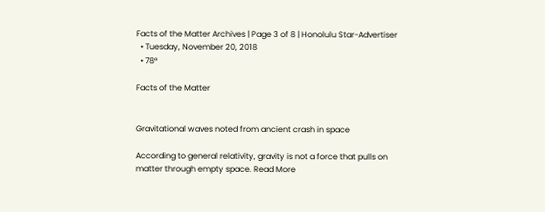Facts of the Matter Archives | Page 3 of 8 | Honolulu Star-Advertiser
  • Tuesday, November 20, 2018
  • 78°

Facts of the Matter


Gravitational waves noted from ancient crash in space

According to general relativity, gravity is not a force that pulls on matter through empty space. Read More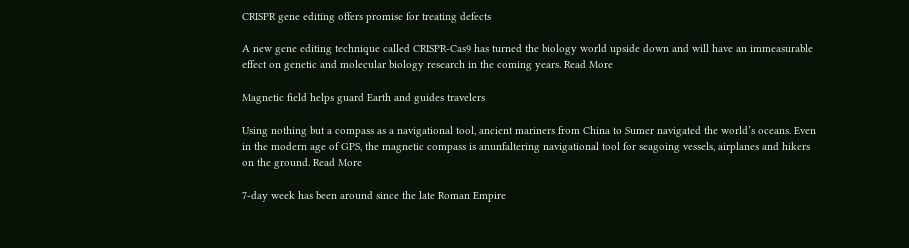CRISPR gene editing offers promise for treating defects

A new gene editing technique called CRISPR-Cas9 has turned the biology world upside down and will have an immeasurable effect on genetic and molecular biology research in the coming years. Read More

Magnetic field helps guard Earth and guides travelers

Using nothing but a compass as a navigational tool, ancient mariners from China to Sumer navigated the world’s oceans. Even in the modern age of GPS, the magnetic compass is anunfaltering navigational tool for seagoing vessels, airplanes and hikers on the ground. Read More

7-day week has been around since the late Roman Empire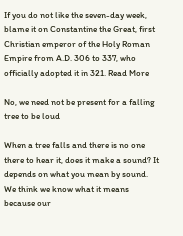If you do not like the seven-day week, blame it on Constantine the Great, first Christian emperor of the Holy Roman Empire from A.D. 306 to 337, who officially adopted it in 321. Read More

No, we need not be present for a falling tree to be loud

When a tree falls and there is no one there to hear it, does it make a sound? It depends on what you mean by sound. We think we know what it means because our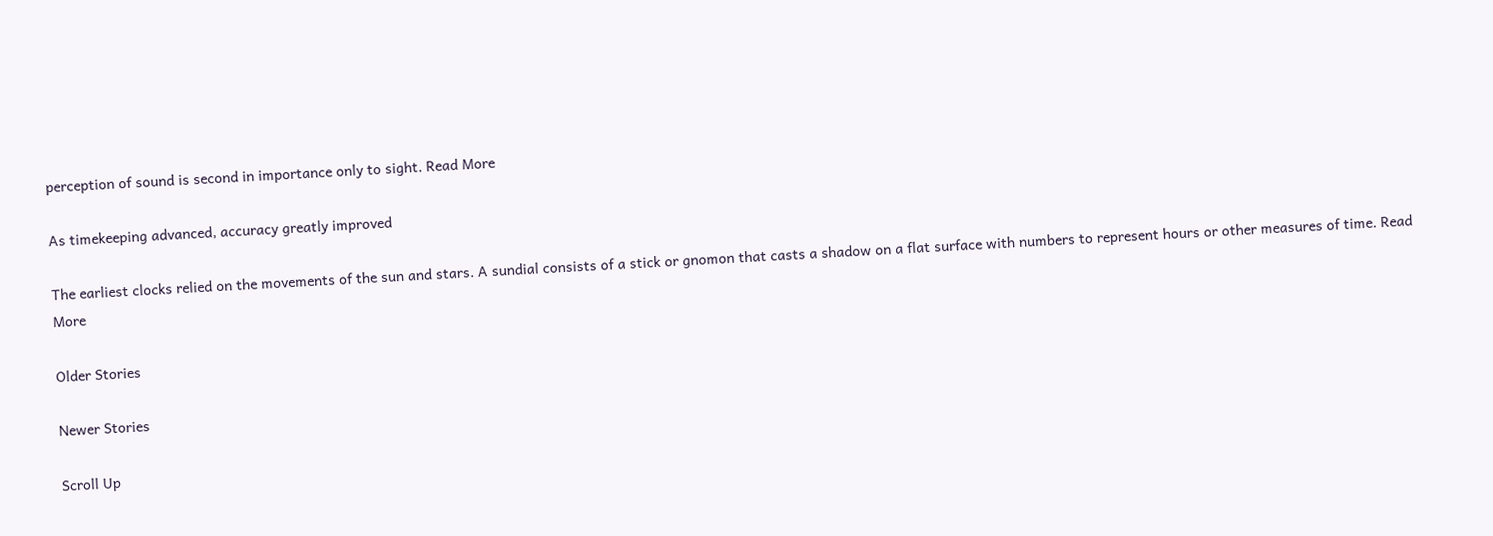perception of sound is second in importance only to sight. Read More

As timekeeping advanced, accuracy greatly improved

The earliest clocks relied on the movements of the sun and stars. A sundial consists of a stick or gnomon that casts a shadow on a flat surface with numbers to represent hours or other measures of time. Read More

Older Stories

Newer Stories

Scroll Up